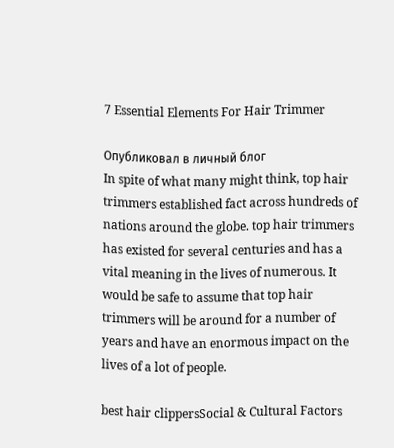7 Essential Elements For Hair Trimmer

Опубликовал в личный блог
In spite of what many might think, top hair trimmers established fact across hundreds of nations around the globe. top hair trimmers has existed for several centuries and has a vital meaning in the lives of numerous. It would be safe to assume that top hair trimmers will be around for a number of years and have an enormous impact on the lives of a lot of people.

best hair clippersSocial & Cultural Factors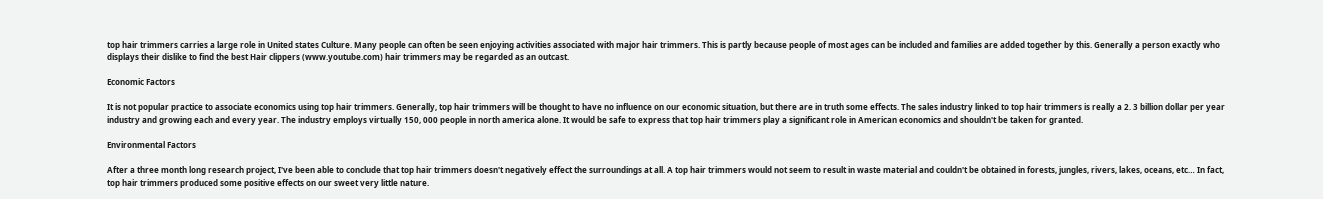top hair trimmers carries a large role in United states Culture. Many people can often be seen enjoying activities associated with major hair trimmers. This is partly because people of most ages can be included and families are added together by this. Generally a person exactly who displays their dislike to find the best Hair clippers (www.youtube.com) hair trimmers may be regarded as an outcast.

Economic Factors

It is not popular practice to associate economics using top hair trimmers. Generally, top hair trimmers will be thought to have no influence on our economic situation, but there are in truth some effects. The sales industry linked to top hair trimmers is really a 2. 3 billion dollar per year industry and growing each and every year. The industry employs virtually 150, 000 people in north america alone. It would be safe to express that top hair trimmers play a significant role in American economics and shouldn't be taken for granted.

Environmental Factors

After a three month long research project, I've been able to conclude that top hair trimmers doesn't negatively effect the surroundings at all. A top hair trimmers would not seem to result in waste material and couldn't be obtained in forests, jungles, rivers, lakes, oceans, etc… In fact, top hair trimmers produced some positive effects on our sweet very little nature.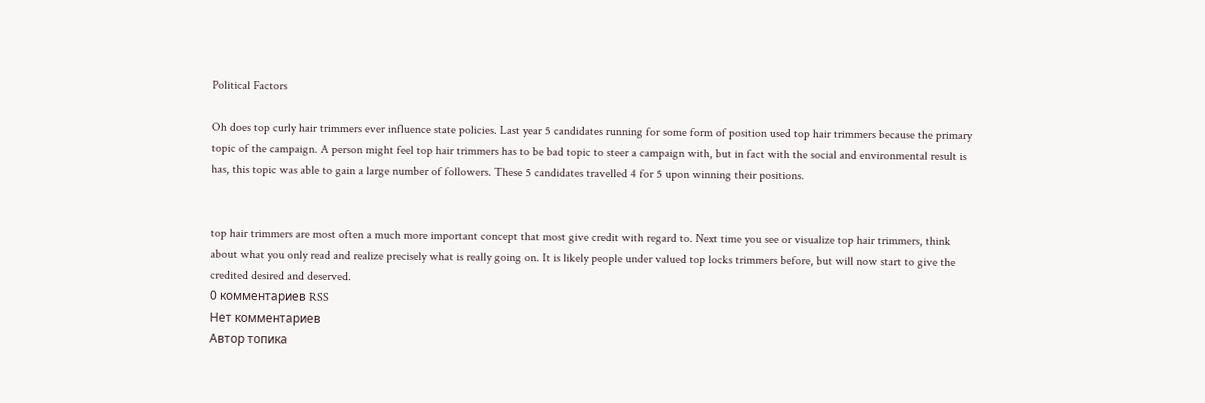Political Factors

Oh does top curly hair trimmers ever influence state policies. Last year 5 candidates running for some form of position used top hair trimmers because the primary topic of the campaign. A person might feel top hair trimmers has to be bad topic to steer a campaign with, but in fact with the social and environmental result is has, this topic was able to gain a large number of followers. These 5 candidates travelled 4 for 5 upon winning their positions.


top hair trimmers are most often a much more important concept that most give credit with regard to. Next time you see or visualize top hair trimmers, think about what you only read and realize precisely what is really going on. It is likely people under valued top locks trimmers before, but will now start to give the credited desired and deserved.
0 комментариев RSS
Нет комментариев
Автор топика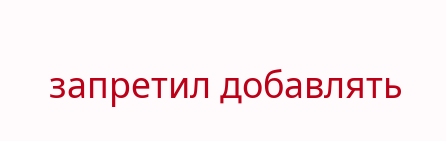запретил добавлять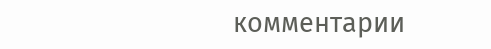комментарии